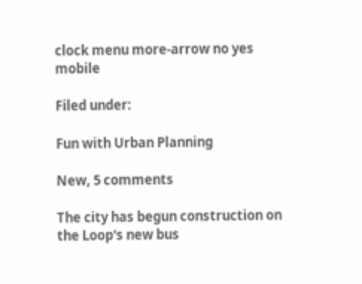clock menu more-arrow no yes mobile

Filed under:

Fun with Urban Planning

New, 5 comments

The city has begun construction on the Loop's new bus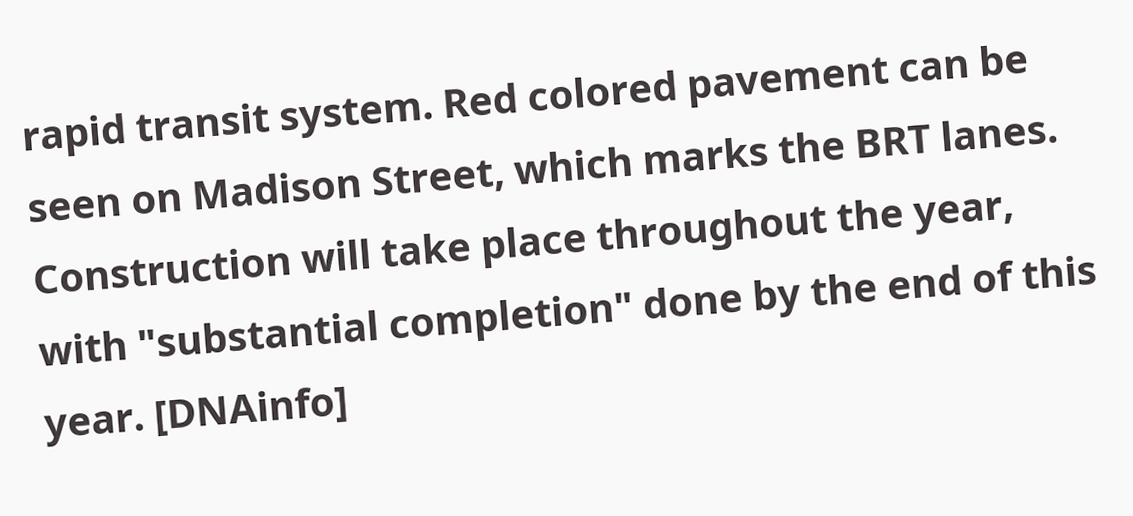rapid transit system. Red colored pavement can be seen on Madison Street, which marks the BRT lanes. Construction will take place throughout the year, with "substantial completion" done by the end of this year. [DNAinfo]